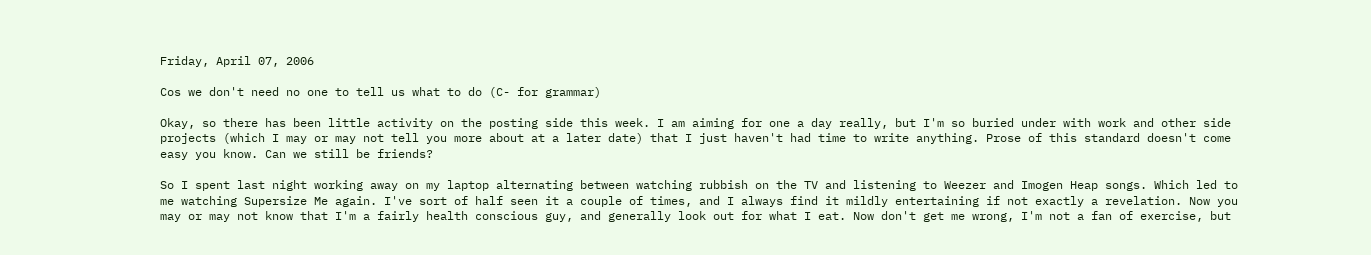Friday, April 07, 2006

Cos we don't need no one to tell us what to do (C- for grammar)

Okay, so there has been little activity on the posting side this week. I am aiming for one a day really, but I'm so buried under with work and other side projects (which I may or may not tell you more about at a later date) that I just haven't had time to write anything. Prose of this standard doesn't come easy you know. Can we still be friends?

So I spent last night working away on my laptop alternating between watching rubbish on the TV and listening to Weezer and Imogen Heap songs. Which led to me watching Supersize Me again. I've sort of half seen it a couple of times, and I always find it mildly entertaining if not exactly a revelation. Now you may or may not know that I'm a fairly health conscious guy, and generally look out for what I eat. Now don't get me wrong, I'm not a fan of exercise, but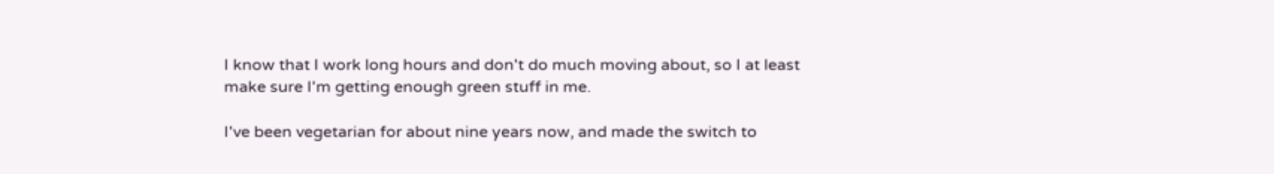I know that I work long hours and don't do much moving about, so I at least make sure I'm getting enough green stuff in me.

I've been vegetarian for about nine years now, and made the switch to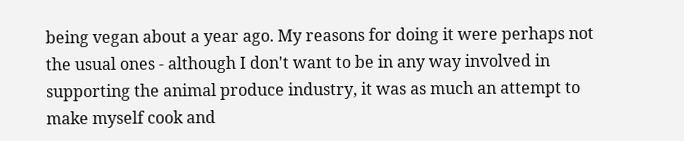being vegan about a year ago. My reasons for doing it were perhaps not the usual ones - although I don't want to be in any way involved in supporting the animal produce industry, it was as much an attempt to make myself cook and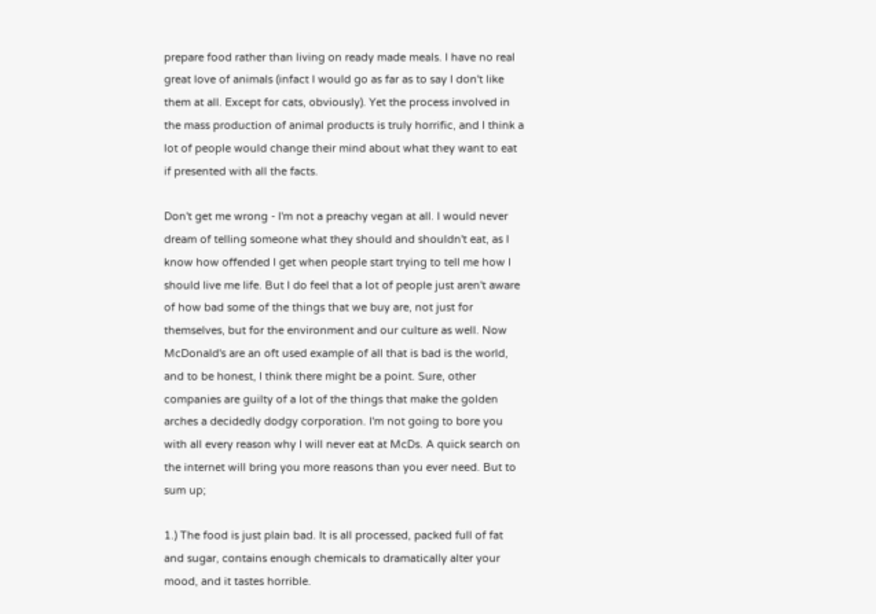prepare food rather than living on ready made meals. I have no real great love of animals (infact I would go as far as to say I don't like them at all. Except for cats, obviously). Yet the process involved in the mass production of animal products is truly horrific, and I think a lot of people would change their mind about what they want to eat if presented with all the facts.

Don't get me wrong - I'm not a preachy vegan at all. I would never dream of telling someone what they should and shouldn't eat, as I know how offended I get when people start trying to tell me how I should live me life. But I do feel that a lot of people just aren't aware of how bad some of the things that we buy are, not just for themselves, but for the environment and our culture as well. Now McDonald's are an oft used example of all that is bad is the world, and to be honest, I think there might be a point. Sure, other companies are guilty of a lot of the things that make the golden arches a decidedly dodgy corporation. I'm not going to bore you with all every reason why I will never eat at McDs. A quick search on the internet will bring you more reasons than you ever need. But to sum up;

1.) The food is just plain bad. It is all processed, packed full of fat and sugar, contains enough chemicals to dramatically alter your mood, and it tastes horrible.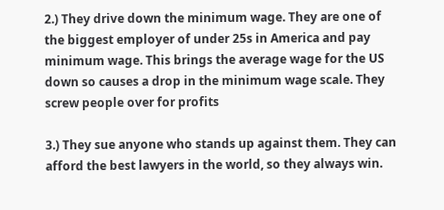2.) They drive down the minimum wage. They are one of the biggest employer of under 25s in America and pay minimum wage. This brings the average wage for the US down so causes a drop in the minimum wage scale. They screw people over for profits

3.) They sue anyone who stands up against them. They can afford the best lawyers in the world, so they always win.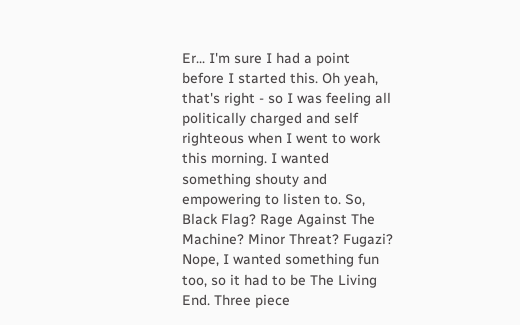Er... I'm sure I had a point before I started this. Oh yeah, that's right - so I was feeling all politically charged and self righteous when I went to work this morning. I wanted something shouty and empowering to listen to. So, Black Flag? Rage Against The Machine? Minor Threat? Fugazi? Nope, I wanted something fun too, so it had to be The Living End. Three piece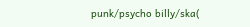punk/psycho billy/ska(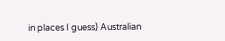in places I guess) Australian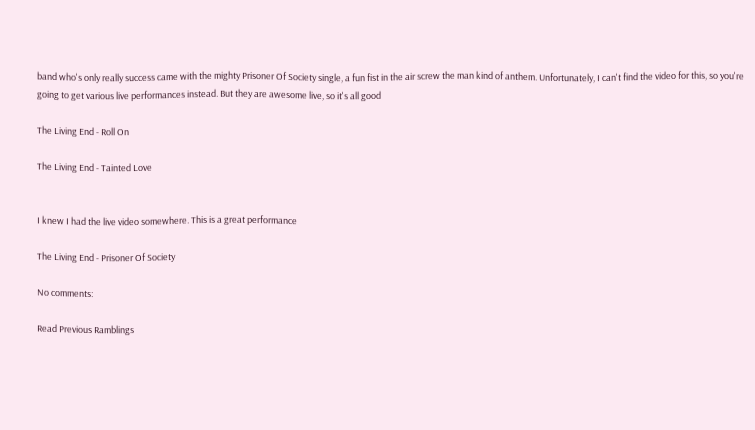band who's only really success came with the mighty Prisoner Of Society single, a fun fist in the air screw the man kind of anthem. Unfortunately, I can't find the video for this, so you're going to get various live performances instead. But they are awesome live, so it's all good

The Living End - Roll On

The Living End - Tainted Love


I knew I had the live video somewhere. This is a great performance

The Living End - Prisoner Of Society

No comments:

Read Previous Ramblings